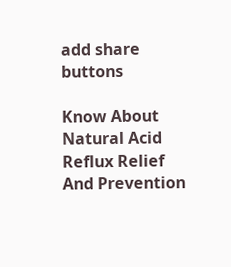add share buttons

Know About Natural Acid Reflux Relief And Prevention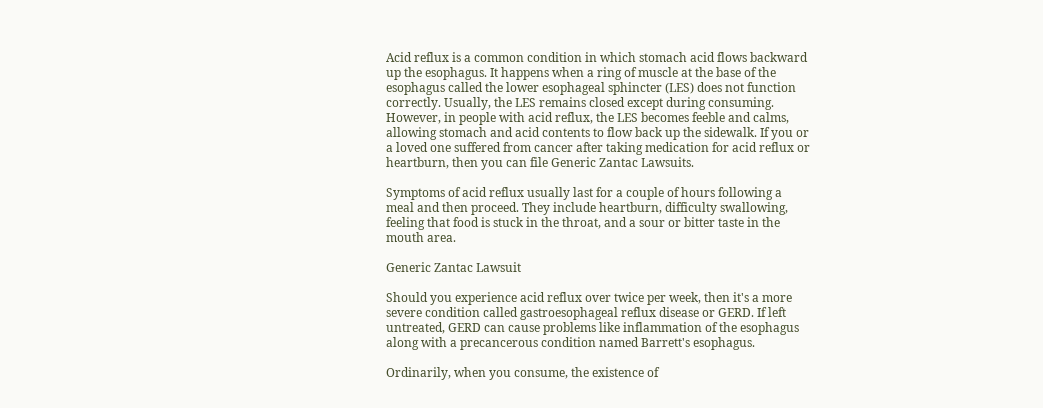Acid reflux is a common condition in which stomach acid flows backward up the esophagus. It happens when a ring of muscle at the base of the esophagus called the lower esophageal sphincter (LES) does not function correctly. Usually, the LES remains closed except during consuming. However, in people with acid reflux, the LES becomes feeble and calms, allowing stomach and acid contents to flow back up the sidewalk. If you or a loved one suffered from cancer after taking medication for acid reflux or heartburn, then you can file Generic Zantac Lawsuits.

Symptoms of acid reflux usually last for a couple of hours following a meal and then proceed. They include heartburn, difficulty swallowing, feeling that food is stuck in the throat, and a sour or bitter taste in the mouth area.

Generic Zantac Lawsuit

Should you experience acid reflux over twice per week, then it's a more severe condition called gastroesophageal reflux disease or GERD. If left untreated, GERD can cause problems like inflammation of the esophagus along with a precancerous condition named Barrett's esophagus.

Ordinarily, when you consume, the existence of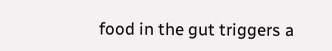food in the gut triggers a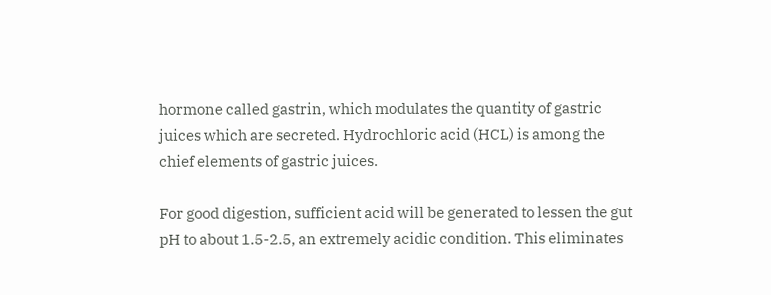hormone called gastrin, which modulates the quantity of gastric juices which are secreted. Hydrochloric acid (HCL) is among the chief elements of gastric juices.

For good digestion, sufficient acid will be generated to lessen the gut pH to about 1.5-2.5, an extremely acidic condition. This eliminates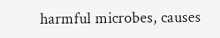harmful microbes, causes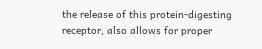the release of this protein-digesting receptor, also allows for proper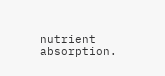nutrient absorption.